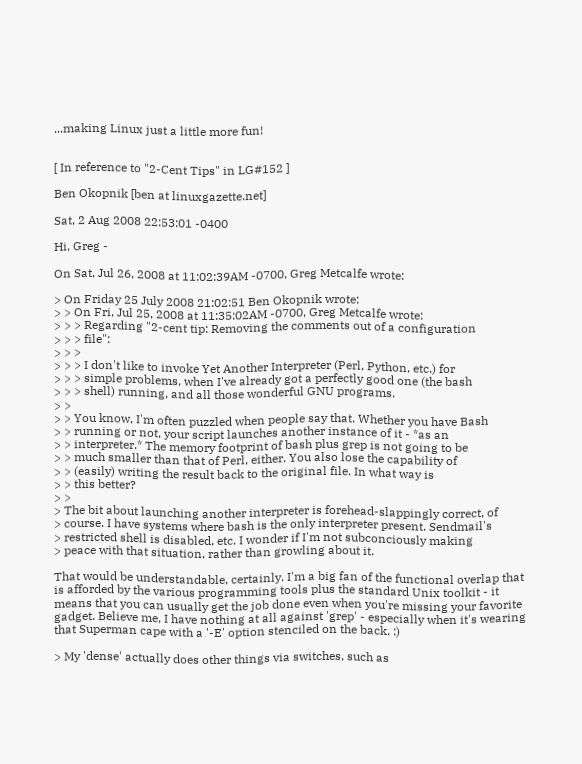...making Linux just a little more fun!


[ In reference to "2-Cent Tips" in LG#152 ]

Ben Okopnik [ben at linuxgazette.net]

Sat, 2 Aug 2008 22:53:01 -0400

Hi, Greg -

On Sat, Jul 26, 2008 at 11:02:39AM -0700, Greg Metcalfe wrote:

> On Friday 25 July 2008 21:02:51 Ben Okopnik wrote:
> > On Fri, Jul 25, 2008 at 11:35:02AM -0700, Greg Metcalfe wrote:
> > > Regarding "2-cent tip: Removing the comments out of a configuration
> > > file":
> > >
> > > I don't like to invoke Yet Another Interpreter (Perl, Python, etc.) for
> > > simple problems, when I've already got a perfectly good one (the bash
> > > shell) running, and all those wonderful GNU programs.
> >
> > You know, I'm often puzzled when people say that. Whether you have Bash
> > running or not, your script launches another instance of it - *as an
> > interpreter.* The memory footprint of bash plus grep is not going to be
> > much smaller than that of Perl, either. You also lose the capability of
> > (easily) writing the result back to the original file. In what way is
> > this better?
> >
> The bit about launching another interpreter is forehead-slappingly correct, of
> course. I have systems where bash is the only interpreter present. Sendmail's
> restricted shell is disabled, etc. I wonder if I'm not subconciously making
> peace with that situation, rather than growling about it.

That would be understandable, certainly. I'm a big fan of the functional overlap that is afforded by the various programming tools plus the standard Unix toolkit - it means that you can usually get the job done even when you're missing your favorite gadget. Believe me, I have nothing at all against 'grep' - especially when it's wearing that Superman cape with a '-E' option stenciled on the back. :)

> My 'dense' actually does other things via switches, such as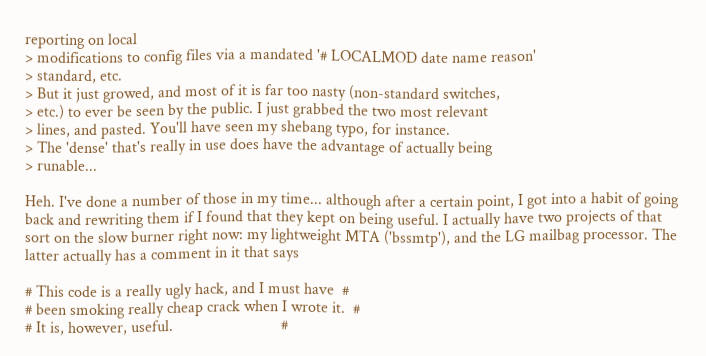reporting on local
> modifications to config files via a mandated '# LOCALMOD date name reason'
> standard, etc.
> But it just growed, and most of it is far too nasty (non-standard switches,
> etc.) to ever be seen by the public. I just grabbed the two most relevant
> lines, and pasted. You'll have seen my shebang typo, for instance.
> The 'dense' that's really in use does have the advantage of actually being
> runable...

Heh. I've done a number of those in my time... although after a certain point, I got into a habit of going back and rewriting them if I found that they kept on being useful. I actually have two projects of that sort on the slow burner right now: my lightweight MTA ('bssmtp'), and the LG mailbag processor. The latter actually has a comment in it that says

# This code is a really ugly hack, and I must have  #
# been smoking really cheap crack when I wrote it.  #
# It is, however, useful.                           #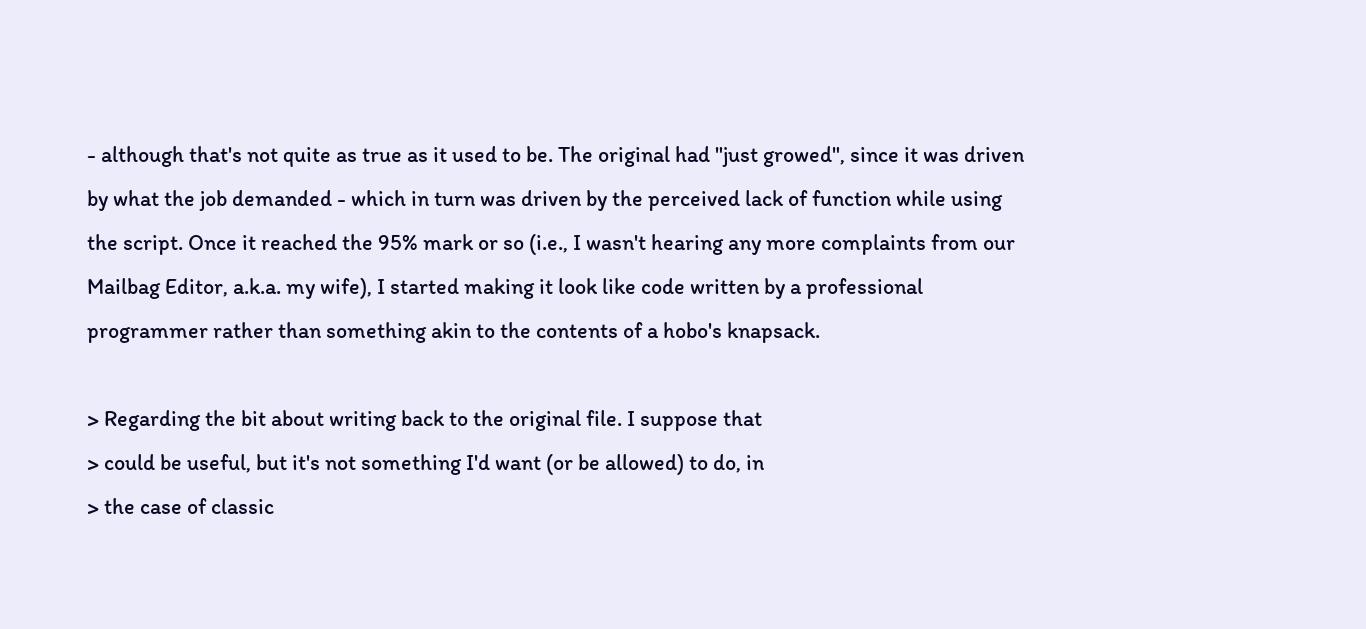- although that's not quite as true as it used to be. The original had "just growed", since it was driven by what the job demanded - which in turn was driven by the perceived lack of function while using the script. Once it reached the 95% mark or so (i.e., I wasn't hearing any more complaints from our Mailbag Editor, a.k.a. my wife), I started making it look like code written by a professional programmer rather than something akin to the contents of a hobo's knapsack.

> Regarding the bit about writing back to the original file. I suppose that
> could be useful, but it's not something I'd want (or be allowed) to do, in
> the case of classic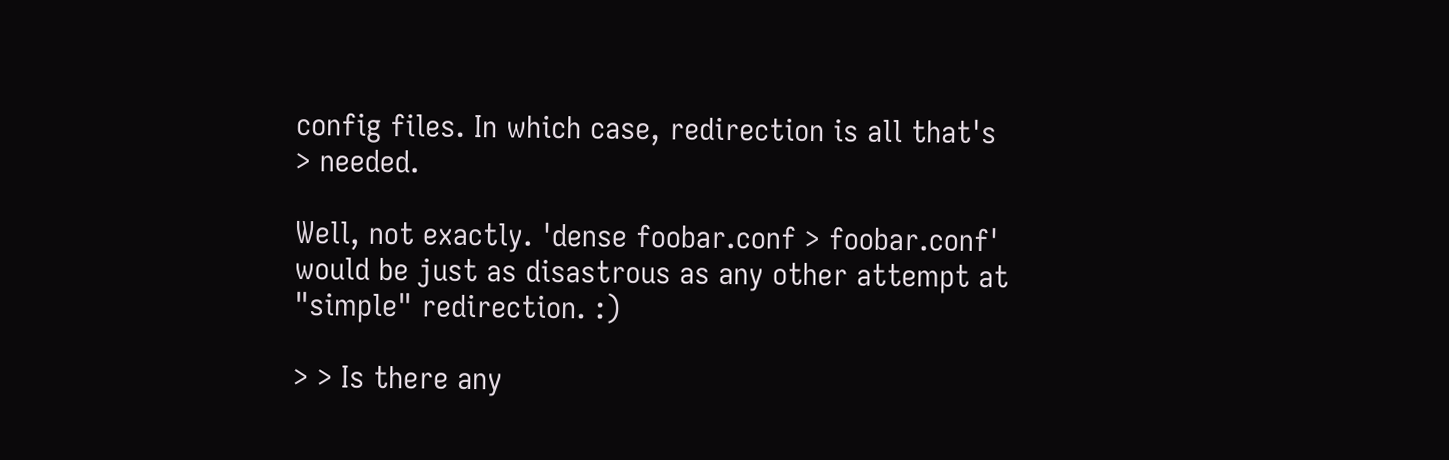config files. In which case, redirection is all that's
> needed.

Well, not exactly. 'dense foobar.conf > foobar.conf' would be just as disastrous as any other attempt at "simple" redirection. :)

> > Is there any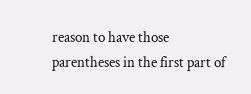reason to have those parentheses in the first part of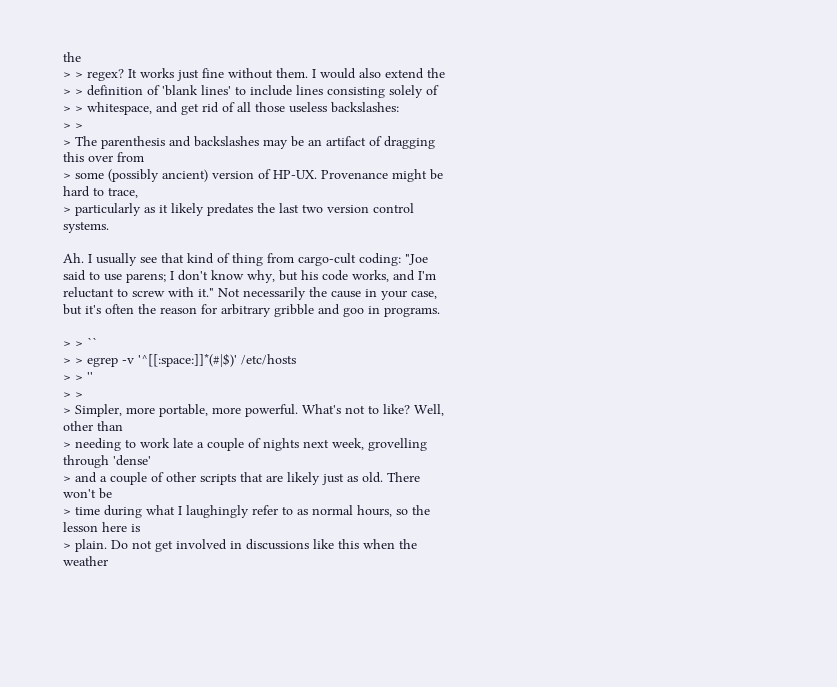the
> > regex? It works just fine without them. I would also extend the
> > definition of 'blank lines' to include lines consisting solely of
> > whitespace, and get rid of all those useless backslashes:
> >
> The parenthesis and backslashes may be an artifact of dragging this over from
> some (possibly ancient) version of HP-UX. Provenance might be hard to trace,
> particularly as it likely predates the last two version control systems.

Ah. I usually see that kind of thing from cargo-cult coding: "Joe said to use parens; I don't know why, but his code works, and I'm reluctant to screw with it." Not necessarily the cause in your case, but it's often the reason for arbitrary gribble and goo in programs.

> > ``
> > egrep -v '^[[:space:]]*(#|$)' /etc/hosts
> > ''
> >
> Simpler, more portable, more powerful. What's not to like? Well, other than
> needing to work late a couple of nights next week, grovelling through 'dense'
> and a couple of other scripts that are likely just as old. There won't be
> time during what I laughingly refer to as normal hours, so the lesson here is
> plain. Do not get involved in discussions like this when the weather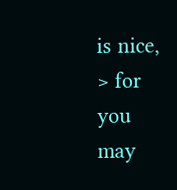is nice,
> for you may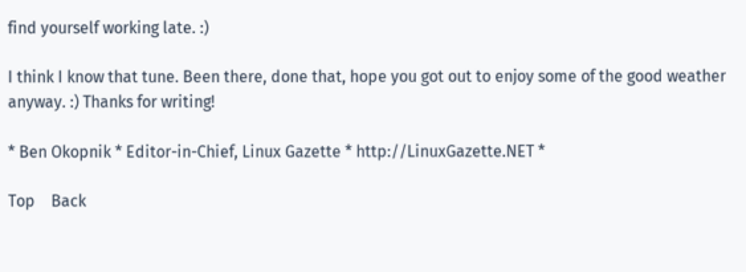find yourself working late. :)

I think I know that tune. Been there, done that, hope you got out to enjoy some of the good weather anyway. :) Thanks for writing!

* Ben Okopnik * Editor-in-Chief, Linux Gazette * http://LinuxGazette.NET *

Top    Back